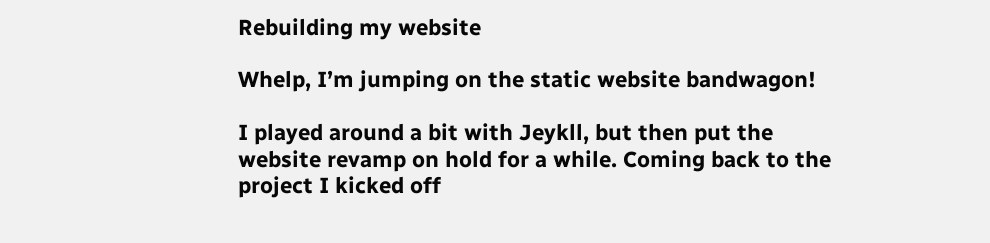Rebuilding my website

Whelp, I’m jumping on the static website bandwagon!

I played around a bit with Jeykll, but then put the website revamp on hold for a while. Coming back to the project I kicked off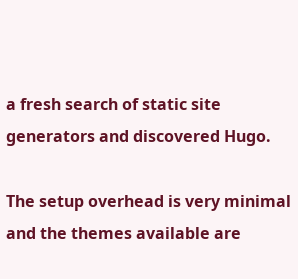a fresh search of static site generators and discovered Hugo.

The setup overhead is very minimal and the themes available are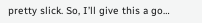pretty slick. So, I’ll give this a go…